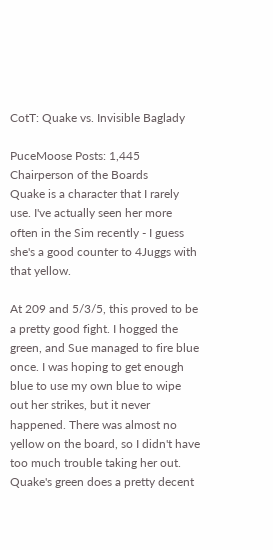CotT: Quake vs. Invisible Baglady

PuceMoose Posts: 1,445 Chairperson of the Boards
Quake is a character that I rarely use. I've actually seen her more often in the Sim recently - I guess she's a good counter to 4Juggs with that yellow.

At 209 and 5/3/5, this proved to be a pretty good fight. I hogged the green, and Sue managed to fire blue once. I was hoping to get enough blue to use my own blue to wipe out her strikes, but it never happened. There was almost no yellow on the board, so I didn't have too much trouble taking her out. Quake's green does a pretty decent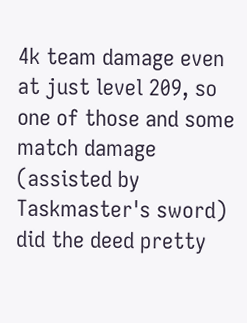4k team damage even at just level 209, so one of those and some match damage (assisted by Taskmaster's sword) did the deed pretty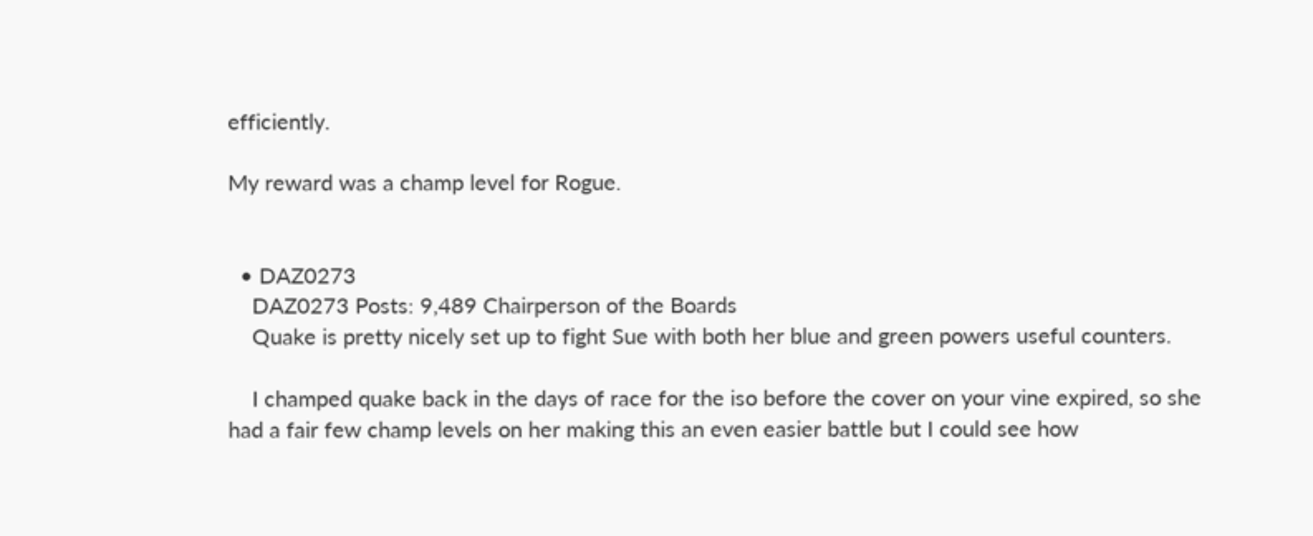efficiently.

My reward was a champ level for Rogue.


  • DAZ0273
    DAZ0273 Posts: 9,489 Chairperson of the Boards
    Quake is pretty nicely set up to fight Sue with both her blue and green powers useful counters.

    I champed quake back in the days of race for the iso before the cover on your vine expired, so she had a fair few champ levels on her making this an even easier battle but I could see how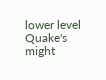lower level Quake's might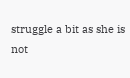struggle a bit as she is not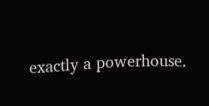exactly a powerhouse.